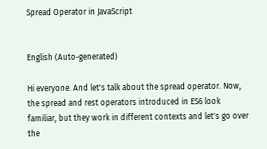Spread Operator in JavaScript


English (Auto-generated)

Hi everyone. And let's talk about the spread operator. Now, the spread and rest operators introduced in ES6 look familiar, but they work in different contexts and let's go over the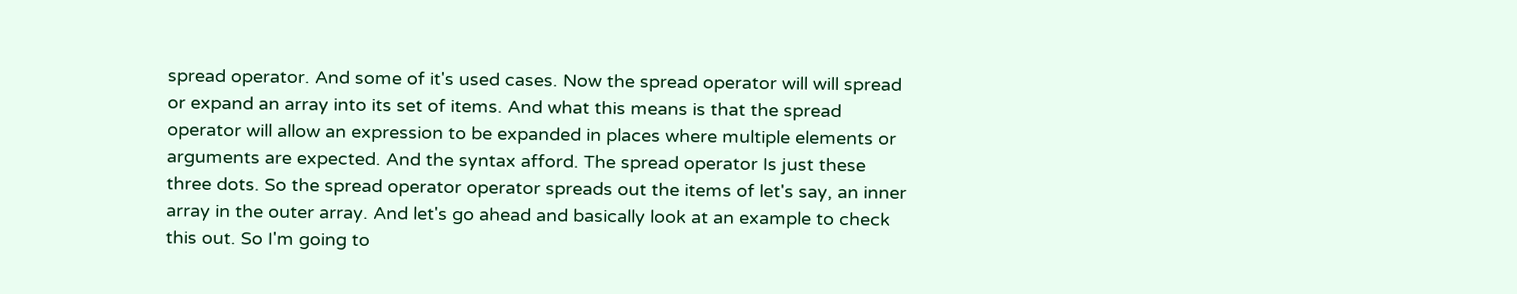spread operator. And some of it's used cases. Now the spread operator will will spread or expand an array into its set of items. And what this means is that the spread operator will allow an expression to be expanded in places where multiple elements or arguments are expected. And the syntax afford. The spread operator Is just these three dots. So the spread operator operator spreads out the items of let's say, an inner array in the outer array. And let's go ahead and basically look at an example to check this out. So I'm going to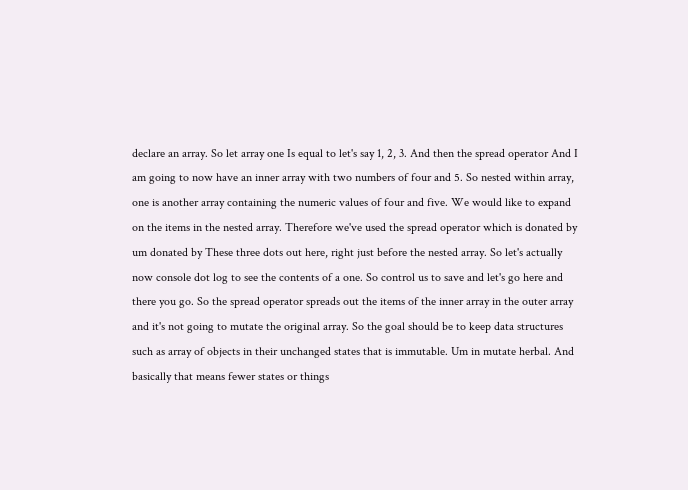declare an array. So let array one Is equal to let's say 1, 2, 3. And then the spread operator And I am going to now have an inner array with two numbers of four and 5. So nested within array, one is another array containing the numeric values of four and five. We would like to expand on the items in the nested array. Therefore we've used the spread operator which is donated by um donated by These three dots out here, right just before the nested array. So let's actually now console dot log to see the contents of a one. So control us to save and let's go here and there you go. So the spread operator spreads out the items of the inner array in the outer array and it's not going to mutate the original array. So the goal should be to keep data structures such as array of objects in their unchanged states that is immutable. Um in mutate herbal. And basically that means fewer states or things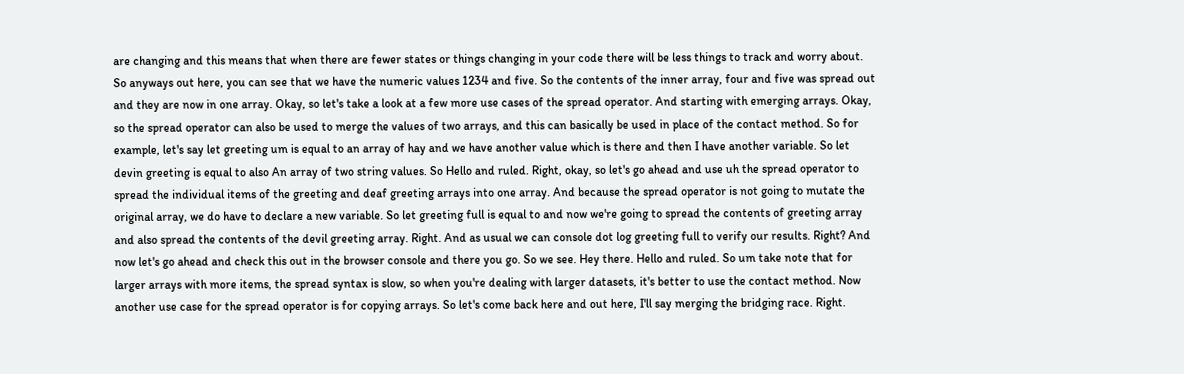are changing and this means that when there are fewer states or things changing in your code there will be less things to track and worry about. So anyways out here, you can see that we have the numeric values 1234 and five. So the contents of the inner array, four and five was spread out and they are now in one array. Okay, so let's take a look at a few more use cases of the spread operator. And starting with emerging arrays. Okay, so the spread operator can also be used to merge the values of two arrays, and this can basically be used in place of the contact method. So for example, let's say let greeting um is equal to an array of hay and we have another value which is there and then I have another variable. So let devin greeting is equal to also An array of two string values. So Hello and ruled. Right, okay, so let's go ahead and use uh the spread operator to spread the individual items of the greeting and deaf greeting arrays into one array. And because the spread operator is not going to mutate the original array, we do have to declare a new variable. So let greeting full is equal to and now we're going to spread the contents of greeting array and also spread the contents of the devil greeting array. Right. And as usual we can console dot log greeting full to verify our results. Right? And now let's go ahead and check this out in the browser console and there you go. So we see. Hey there. Hello and ruled. So um take note that for larger arrays with more items, the spread syntax is slow, so when you're dealing with larger datasets, it's better to use the contact method. Now another use case for the spread operator is for copying arrays. So let's come back here and out here, I'll say merging the bridging race. Right.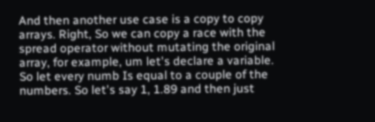And then another use case is a copy to copy arrays. Right, So we can copy a race with the spread operator without mutating the original array, for example, um let's declare a variable. So let every numb Is equal to a couple of the numbers. So let's say 1, 1.89 and then just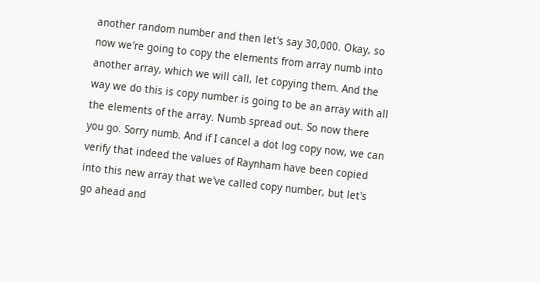another random number and then let's say 30,000. Okay, so now we're going to copy the elements from array numb into another array, which we will call, let copying them. And the way we do this is copy number is going to be an array with all the elements of the array. Numb spread out. So now there you go. Sorry numb. And if I cancel a dot log copy now, we can verify that indeed the values of Raynham have been copied into this new array that we've called copy number, but let's go ahead and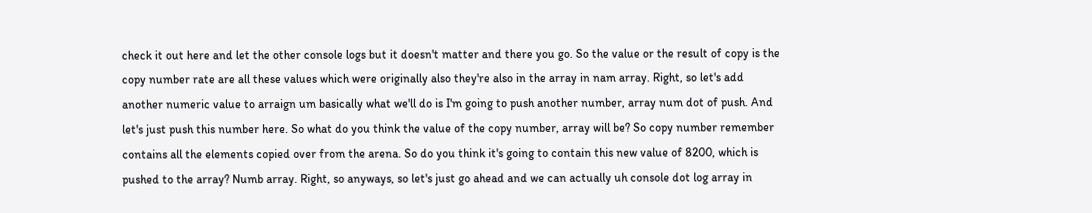check it out here and let the other console logs but it doesn't matter and there you go. So the value or the result of copy is the copy number rate are all these values which were originally also they're also in the array in nam array. Right, so let's add another numeric value to arraign um basically what we'll do is I'm going to push another number, array num dot of push. And let's just push this number here. So what do you think the value of the copy number, array will be? So copy number remember contains all the elements copied over from the arena. So do you think it's going to contain this new value of 8200, which is pushed to the array? Numb array. Right, so anyways, so let's just go ahead and we can actually uh console dot log array in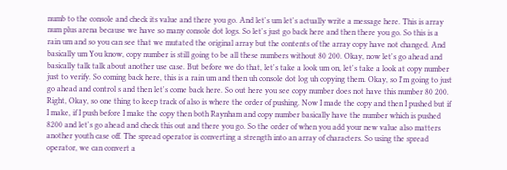numb to the console and check its value and there you go. And let's um let's actually write a message here. This is array num plus arena because we have so many console dot logs. So let's just go back here and then there you go. So this is a rain um and so you can see that we mutated the original array but the contents of the array copy have not changed. And basically um You know, copy number is still going to be all these numbers without 80 200. Okay, now let's go ahead and basically talk talk about another use case. But before we do that, let's take a look um on, let's take a look at copy number just to verify. So coming back here, this is a rain um and then uh console dot log uh copying them. Okay, so I'm going to just go ahead and control s and then let's come back here. So out here you see copy number does not have this number 80 200. Right, Okay, so one thing to keep track of also is where the order of pushing. Now I made the copy and then I pushed but if I make, if I push before I make the copy then both Raynham and copy number basically have the number which is pushed 8200 and let's go ahead and check this out and there you go. So the order of when you add your new value also matters another youth case off. The spread operator is converting a strength into an array of characters. So using the spread operator, we can convert a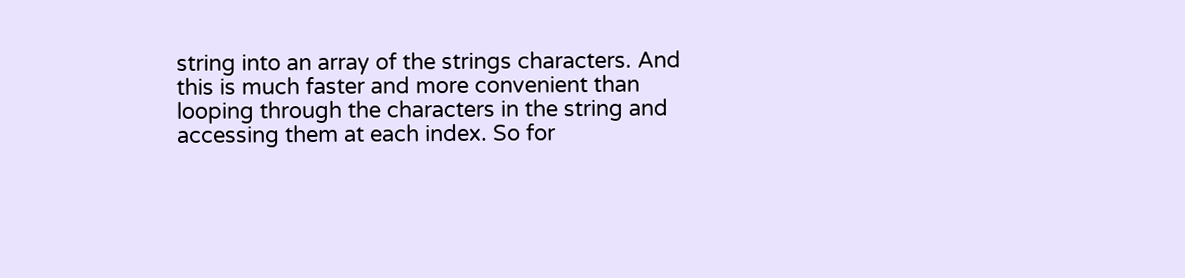string into an array of the strings characters. And this is much faster and more convenient than looping through the characters in the string and accessing them at each index. So for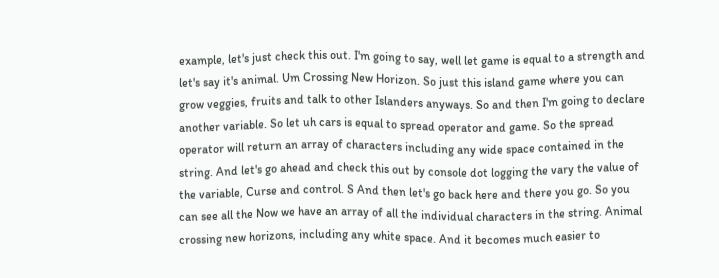example, let's just check this out. I'm going to say, well let game is equal to a strength and let's say it's animal. Um Crossing New Horizon. So just this island game where you can grow veggies, fruits and talk to other Islanders anyways. So and then I'm going to declare another variable. So let uh cars is equal to spread operator and game. So the spread operator will return an array of characters including any wide space contained in the string. And let's go ahead and check this out by console dot logging the vary the value of the variable, Curse and control. S And then let's go back here and there you go. So you can see all the Now we have an array of all the individual characters in the string. Animal crossing new horizons, including any white space. And it becomes much easier to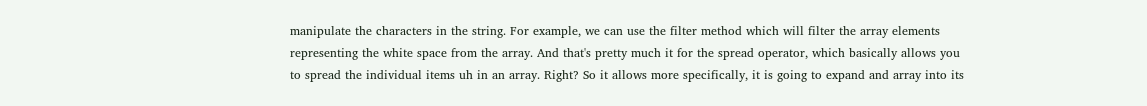manipulate the characters in the string. For example, we can use the filter method which will filter the array elements representing the white space from the array. And that's pretty much it for the spread operator, which basically allows you to spread the individual items uh in an array. Right? So it allows more specifically, it is going to expand and array into its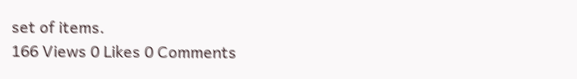set of items.
166 Views 0 Likes 0 Comments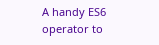A handy ES6 operator to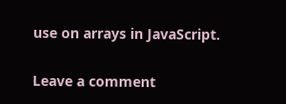use on arrays in JavaScript.

Leave a comment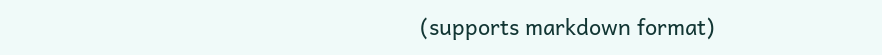(supports markdown format)